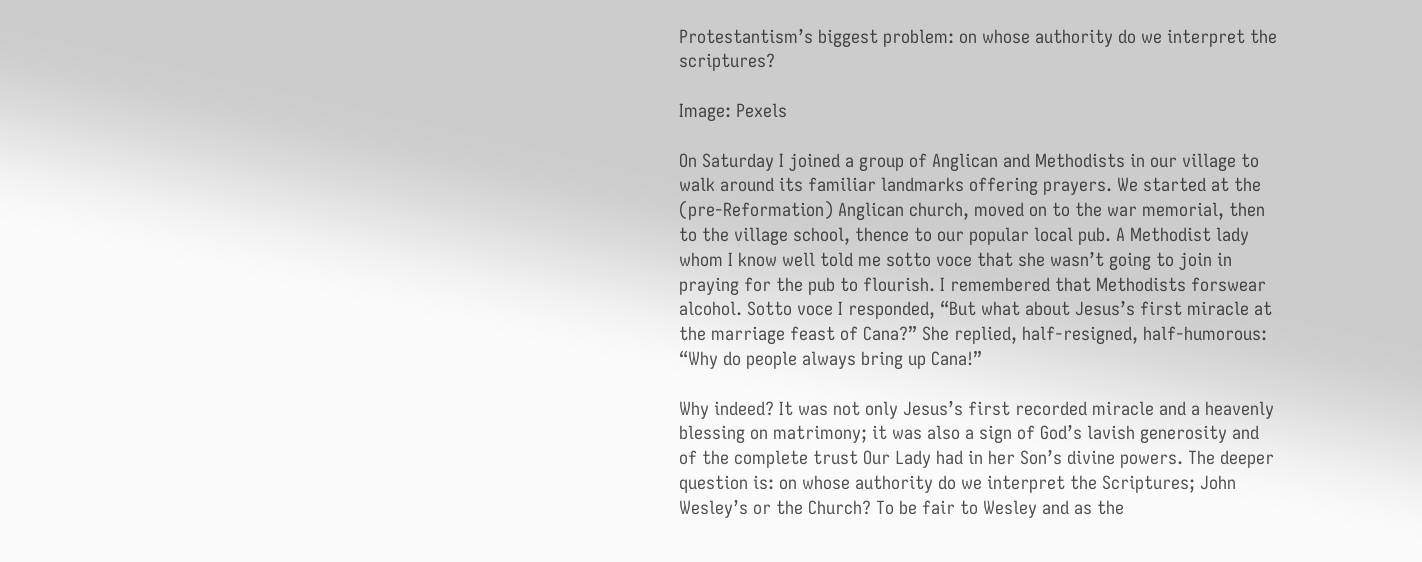Protestantism’s biggest problem: on whose authority do we interpret the scriptures?

Image: Pexels

On Saturday I joined a group of Anglican and Methodists in our village to walk around its familiar landmarks offering prayers. We started at the (pre-Reformation) Anglican church, moved on to the war memorial, then to the village school, thence to our popular local pub. A Methodist lady whom I know well told me sotto voce that she wasn’t going to join in praying for the pub to flourish. I remembered that Methodists forswear alcohol. Sotto voce I responded, “But what about Jesus’s first miracle at the marriage feast of Cana?” She replied, half-resigned, half-humorous: “Why do people always bring up Cana!”

Why indeed? It was not only Jesus’s first recorded miracle and a heavenly blessing on matrimony; it was also a sign of God’s lavish generosity and of the complete trust Our Lady had in her Son’s divine powers. The deeper question is: on whose authority do we interpret the Scriptures; John Wesley’s or the Church? To be fair to Wesley and as the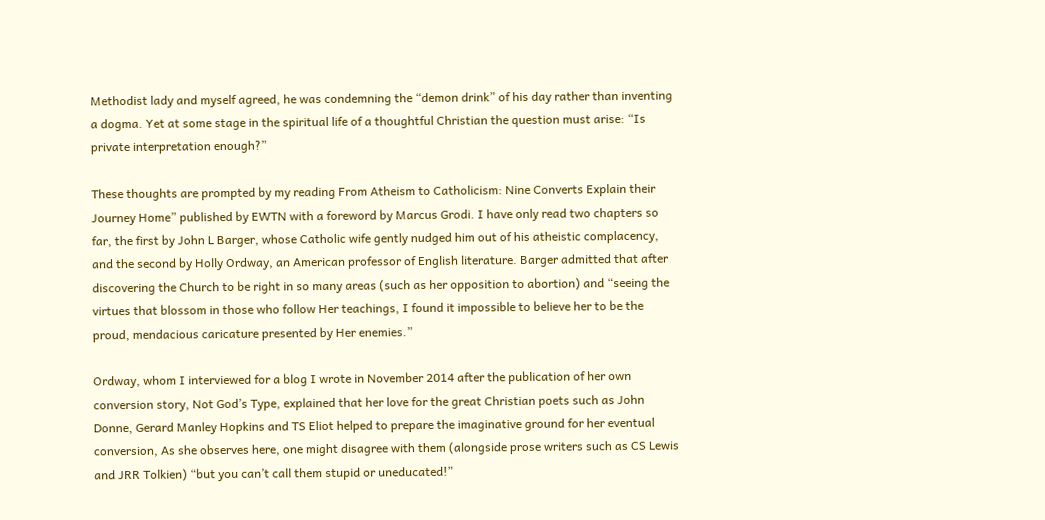Methodist lady and myself agreed, he was condemning the “demon drink” of his day rather than inventing a dogma. Yet at some stage in the spiritual life of a thoughtful Christian the question must arise: “Is private interpretation enough?”

These thoughts are prompted by my reading From Atheism to Catholicism: Nine Converts Explain their Journey Home” published by EWTN with a foreword by Marcus Grodi. I have only read two chapters so far, the first by John L Barger, whose Catholic wife gently nudged him out of his atheistic complacency, and the second by Holly Ordway, an American professor of English literature. Barger admitted that after discovering the Church to be right in so many areas (such as her opposition to abortion) and “seeing the virtues that blossom in those who follow Her teachings, I found it impossible to believe her to be the proud, mendacious caricature presented by Her enemies.”

Ordway, whom I interviewed for a blog I wrote in November 2014 after the publication of her own conversion story, Not God’s Type, explained that her love for the great Christian poets such as John Donne, Gerard Manley Hopkins and TS Eliot helped to prepare the imaginative ground for her eventual conversion, As she observes here, one might disagree with them (alongside prose writers such as CS Lewis and JRR Tolkien) “but you can’t call them stupid or uneducated!”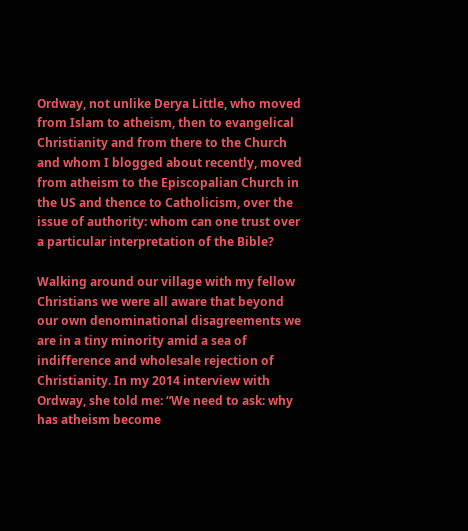Ordway, not unlike Derya Little, who moved from Islam to atheism, then to evangelical Christianity and from there to the Church and whom I blogged about recently, moved from atheism to the Episcopalian Church in the US and thence to Catholicism, over the issue of authority: whom can one trust over a particular interpretation of the Bible?

Walking around our village with my fellow Christians we were all aware that beyond our own denominational disagreements we are in a tiny minority amid a sea of indifference and wholesale rejection of Christianity. In my 2014 interview with Ordway, she told me: “We need to ask: why has atheism become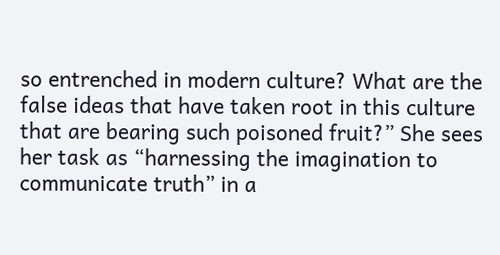so entrenched in modern culture? What are the false ideas that have taken root in this culture that are bearing such poisoned fruit?” She sees her task as “harnessing the imagination to communicate truth” in a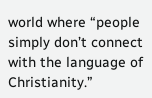world where “people simply don’t connect with the language of Christianity.”